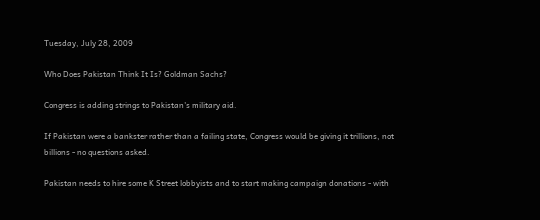Tuesday, July 28, 2009

Who Does Pakistan Think It Is? Goldman Sachs?

Congress is adding strings to Pakistan's military aid.

If Pakistan were a bankster rather than a failing state, Congress would be giving it trillions, not billions - no questions asked.

Pakistan needs to hire some K Street lobbyists and to start making campaign donations - with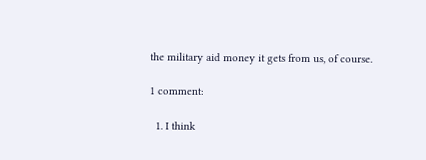the military aid money it gets from us, of course.

1 comment:

  1. I think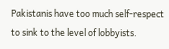Pakistanis have too much self-respect to sink to the level of lobbyists.